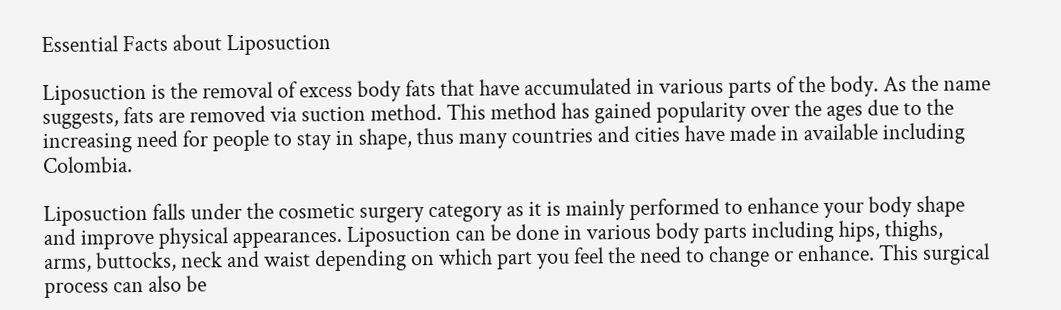Essential Facts about Liposuction

Liposuction is the removal of excess body fats that have accumulated in various parts of the body. As the name suggests, fats are removed via suction method. This method has gained popularity over the ages due to the increasing need for people to stay in shape, thus many countries and cities have made in available including Colombia.

Liposuction falls under the cosmetic surgery category as it is mainly performed to enhance your body shape and improve physical appearances. Liposuction can be done in various body parts including hips, thighs, arms, buttocks, neck and waist depending on which part you feel the need to change or enhance. This surgical process can also be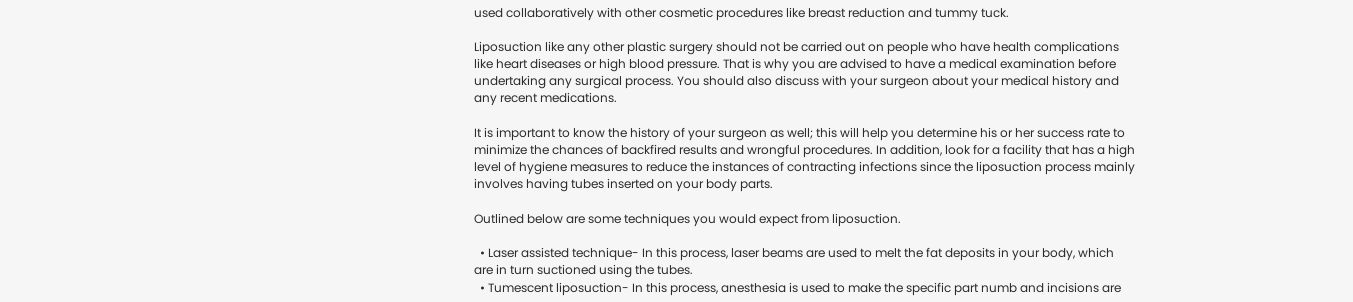used collaboratively with other cosmetic procedures like breast reduction and tummy tuck.

Liposuction like any other plastic surgery should not be carried out on people who have health complications like heart diseases or high blood pressure. That is why you are advised to have a medical examination before undertaking any surgical process. You should also discuss with your surgeon about your medical history and any recent medications.

It is important to know the history of your surgeon as well; this will help you determine his or her success rate to minimize the chances of backfired results and wrongful procedures. In addition, look for a facility that has a high level of hygiene measures to reduce the instances of contracting infections since the liposuction process mainly involves having tubes inserted on your body parts.

Outlined below are some techniques you would expect from liposuction.

  • Laser assisted technique- In this process, laser beams are used to melt the fat deposits in your body, which are in turn suctioned using the tubes.
  • Tumescent liposuction- In this process, anesthesia is used to make the specific part numb and incisions are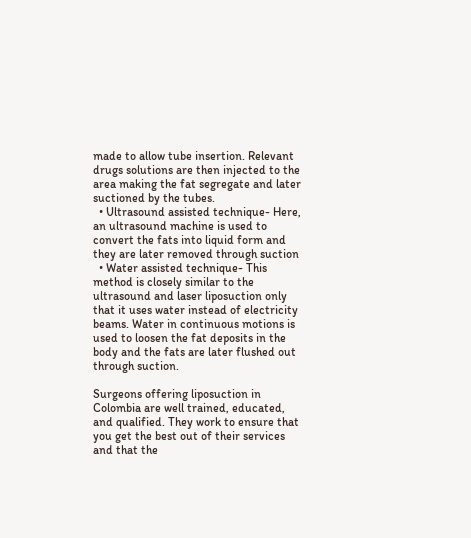made to allow tube insertion. Relevant drugs solutions are then injected to the area making the fat segregate and later suctioned by the tubes.
  • Ultrasound assisted technique- Here, an ultrasound machine is used to convert the fats into liquid form and they are later removed through suction
  • Water assisted technique- This method is closely similar to the ultrasound and laser liposuction only that it uses water instead of electricity beams. Water in continuous motions is used to loosen the fat deposits in the body and the fats are later flushed out through suction.

Surgeons offering liposuction in Colombia are well trained, educated, and qualified. They work to ensure that you get the best out of their services and that the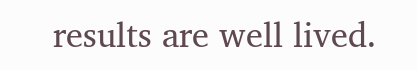results are well lived.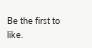Be the first to like.